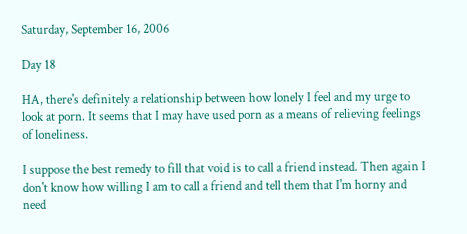Saturday, September 16, 2006

Day 18

HA, there's definitely a relationship between how lonely I feel and my urge to look at porn. It seems that I may have used porn as a means of relieving feelings of loneliness.

I suppose the best remedy to fill that void is to call a friend instead. Then again I don't know how willing I am to call a friend and tell them that I'm horny and need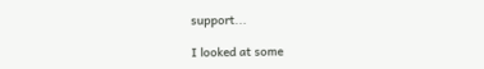support...

I looked at some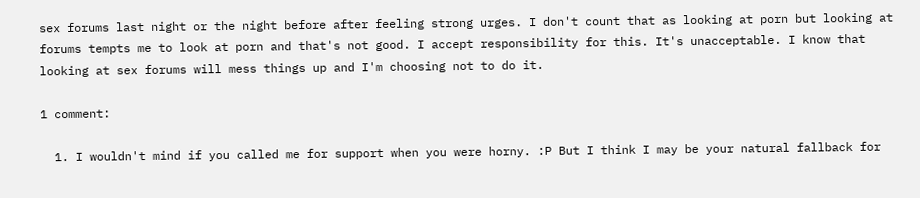sex forums last night or the night before after feeling strong urges. I don't count that as looking at porn but looking at forums tempts me to look at porn and that's not good. I accept responsibility for this. It's unacceptable. I know that looking at sex forums will mess things up and I'm choosing not to do it.

1 comment:

  1. I wouldn't mind if you called me for support when you were horny. :P But I think I may be your natural fallback for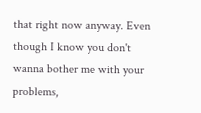that right now anyway. Even though I know you don't wanna bother me with your problems,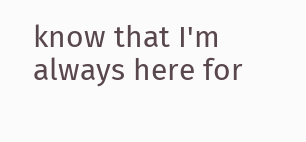know that I'm always here for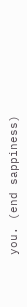you. (end sappiness)